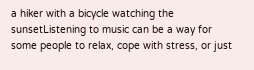a hiker with a bicycle watching the sunsetListening to music can be a way for some people to relax, cope with stress, or just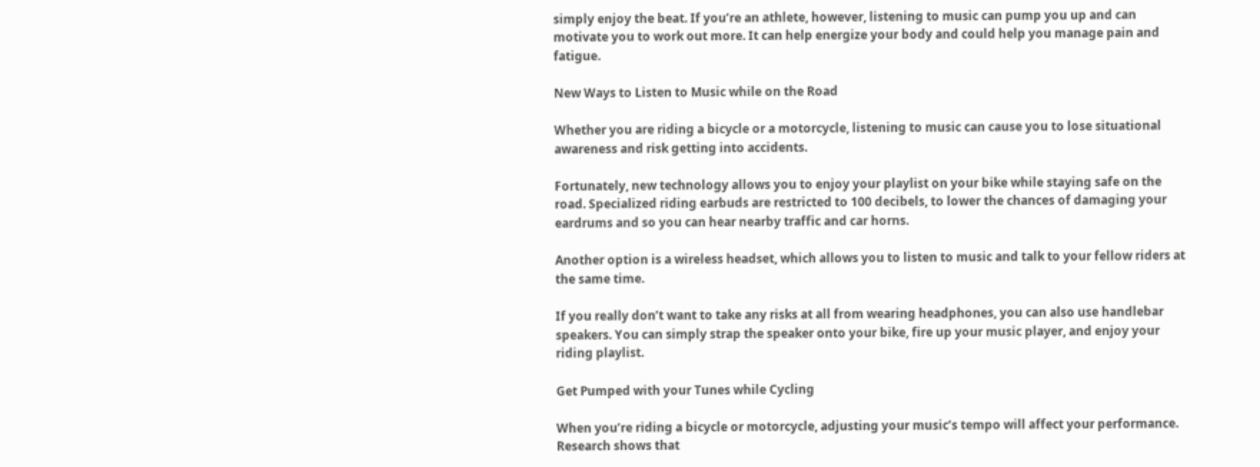simply enjoy the beat. If you’re an athlete, however, listening to music can pump you up and can motivate you to work out more. It can help energize your body and could help you manage pain and fatigue.

New Ways to Listen to Music while on the Road

Whether you are riding a bicycle or a motorcycle, listening to music can cause you to lose situational awareness and risk getting into accidents.

Fortunately, new technology allows you to enjoy your playlist on your bike while staying safe on the road. Specialized riding earbuds are restricted to 100 decibels, to lower the chances of damaging your eardrums and so you can hear nearby traffic and car horns.

Another option is a wireless headset, which allows you to listen to music and talk to your fellow riders at the same time.

If you really don’t want to take any risks at all from wearing headphones, you can also use handlebar speakers. You can simply strap the speaker onto your bike, fire up your music player, and enjoy your riding playlist.

Get Pumped with your Tunes while Cycling

When you’re riding a bicycle or motorcycle, adjusting your music’s tempo will affect your performance. Research shows that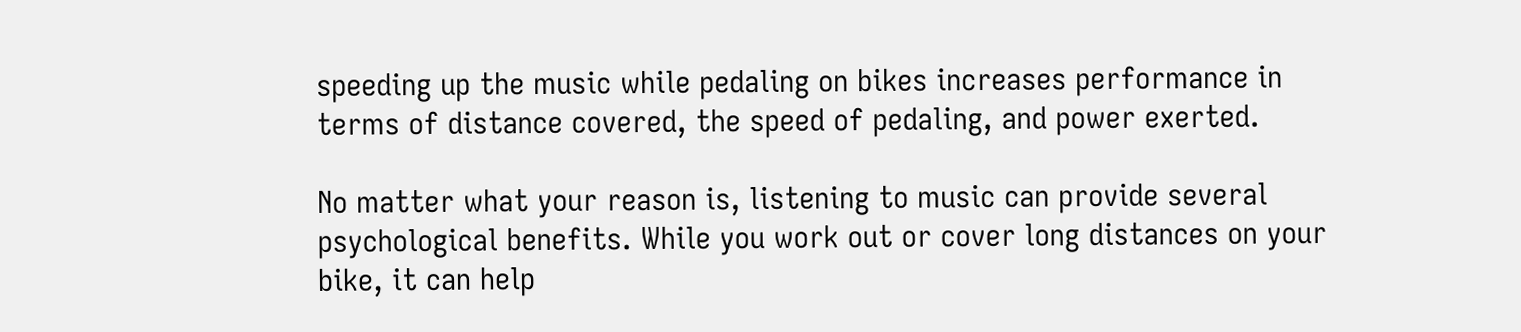speeding up the music while pedaling on bikes increases performance in terms of distance covered, the speed of pedaling, and power exerted.

No matter what your reason is, listening to music can provide several psychological benefits. While you work out or cover long distances on your bike, it can help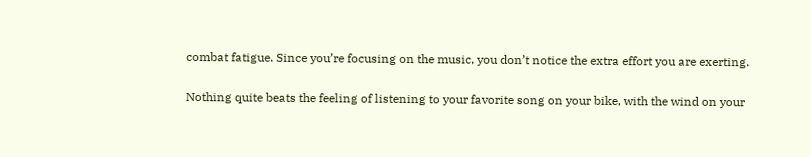combat fatigue. Since you’re focusing on the music, you don’t notice the extra effort you are exerting.

Nothing quite beats the feeling of listening to your favorite song on your bike, with the wind on your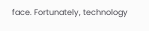face. Fortunately, technology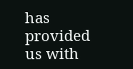has provided us with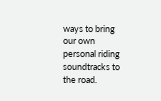ways to bring our own personal riding soundtracks to the road.